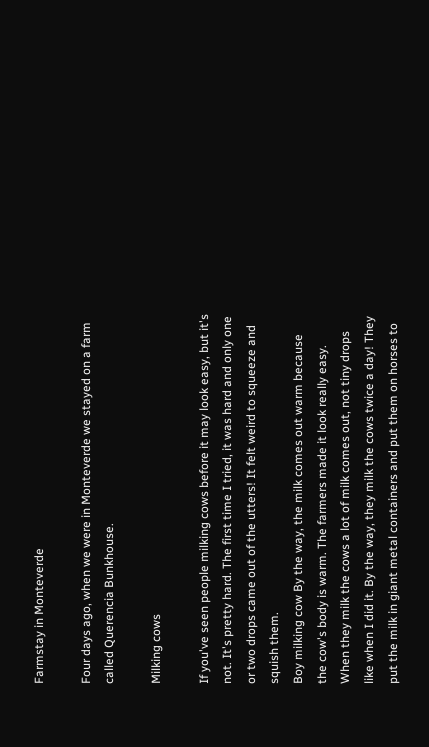Farmstay in Monteverde

Four days ago, when we were in Monteverde we stayed on a farm called Querencia Bunkhouse.

Milking cows

If you've seen people milking cows before it may look easy, but it's not. It's pretty hard. The first time I tried, it was hard and only one or two drops came out of the utters! It felt weird to squeeze and squish them.
Boy milking cow By the way, the milk comes out warm because the cow's body is warm. The farmers made it look really easy. When they milk the cows a lot of milk comes out, not tiny drops like when I did it. By the way, they milk the cows twice a day! They put the milk in giant metal containers and put them on horses to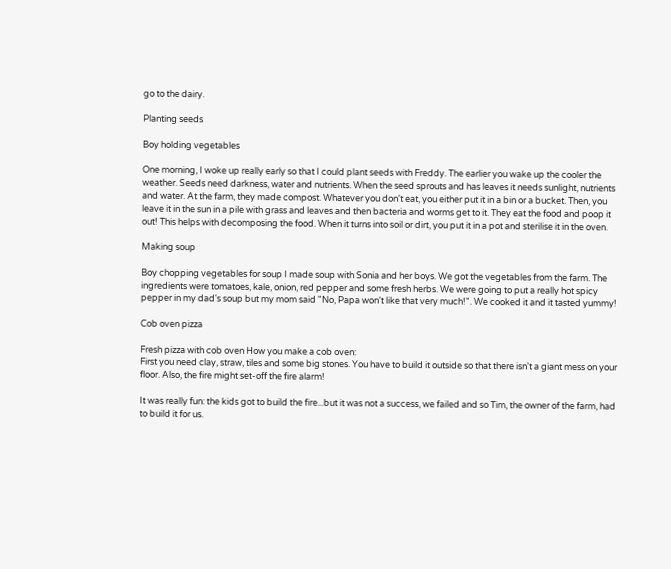go to the dairy.

Planting seeds

Boy holding vegetables

One morning, I woke up really early so that I could plant seeds with Freddy. The earlier you wake up the cooler the weather. Seeds need darkness, water and nutrients. When the seed sprouts and has leaves it needs sunlight, nutrients and water. At the farm, they made compost. Whatever you don't eat, you either put it in a bin or a bucket. Then, you leave it in the sun in a pile with grass and leaves and then bacteria and worms get to it. They eat the food and poop it out! This helps with decomposing the food. When it turns into soil or dirt, you put it in a pot and sterilise it in the oven.

Making soup

Boy chopping vegetables for soup I made soup with Sonia and her boys. We got the vegetables from the farm. The ingredients were tomatoes, kale, onion, red pepper and some fresh herbs. We were going to put a really hot spicy pepper in my dad's soup but my mom said "No, Papa won't like that very much!". We cooked it and it tasted yummy!

Cob oven pizza

Fresh pizza with cob oven How you make a cob oven:
First you need clay, straw, tiles and some big stones. You have to build it outside so that there isn't a giant mess on your floor. Also, the fire might set-off the fire alarm!

It was really fun: the kids got to build the fire...but it was not a success, we failed and so Tim, the owner of the farm, had to build it for us.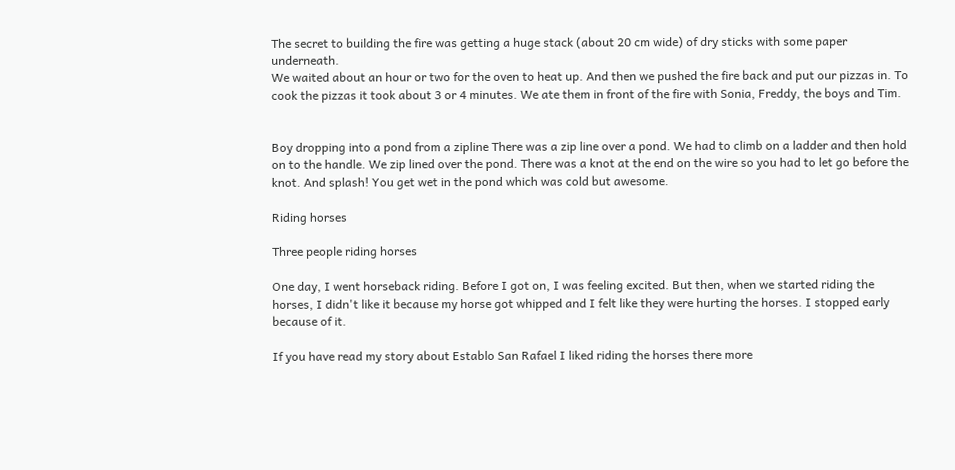The secret to building the fire was getting a huge stack (about 20 cm wide) of dry sticks with some paper underneath.
We waited about an hour or two for the oven to heat up. And then we pushed the fire back and put our pizzas in. To cook the pizzas it took about 3 or 4 minutes. We ate them in front of the fire with Sonia, Freddy, the boys and Tim.


Boy dropping into a pond from a zipline There was a zip line over a pond. We had to climb on a ladder and then hold on to the handle. We zip lined over the pond. There was a knot at the end on the wire so you had to let go before the knot. And splash! You get wet in the pond which was cold but awesome.

Riding horses

Three people riding horses

One day, I went horseback riding. Before I got on, I was feeling excited. But then, when we started riding the horses, I didn't like it because my horse got whipped and I felt like they were hurting the horses. I stopped early because of it.

If you have read my story about Establo San Rafael I liked riding the horses there more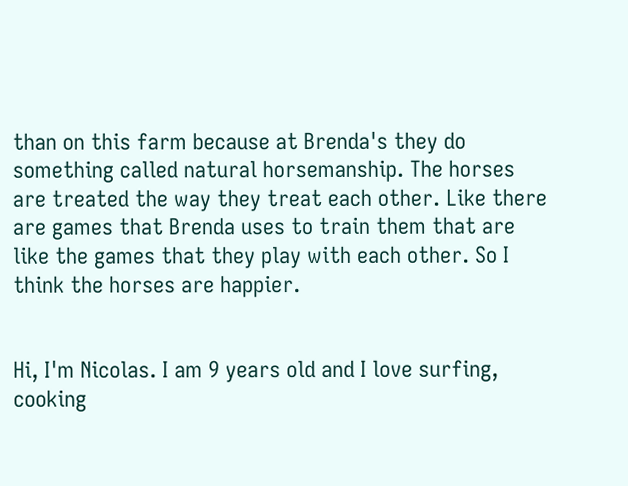than on this farm because at Brenda's they do something called natural horsemanship. The horses are treated the way they treat each other. Like there are games that Brenda uses to train them that are like the games that they play with each other. So I think the horses are happier.


Hi, I'm Nicolas. I am 9 years old and I love surfing, cooking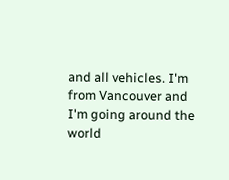and all vehicles. I'm from Vancouver and I'm going around the world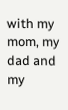with my mom, my dad and my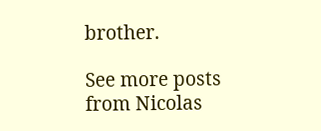brother.

See more posts from Nicolas